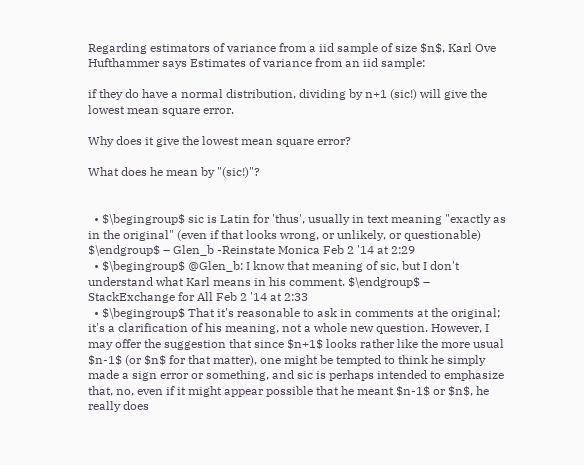Regarding estimators of variance from a iid sample of size $n$, Karl Ove Hufthammer says Estimates of variance from an iid sample:

if they do have a normal distribution, dividing by n+1 (sic!) will give the lowest mean square error.

Why does it give the lowest mean square error?

What does he mean by "(sic!)"?


  • $\begingroup$ sic is Latin for 'thus', usually in text meaning "exactly as in the original" (even if that looks wrong, or unlikely, or questionable) $\endgroup$ – Glen_b -Reinstate Monica Feb 2 '14 at 2:29
  • $\begingroup$ @Glen_b: I know that meaning of sic, but I don't understand what Karl means in his comment. $\endgroup$ – StackExchange for All Feb 2 '14 at 2:33
  • $\begingroup$ That it's reasonable to ask in comments at the original; it's a clarification of his meaning, not a whole new question. However, I may offer the suggestion that since $n+1$ looks rather like the more usual $n-1$ (or $n$ for that matter), one might be tempted to think he simply made a sign error or something, and sic is perhaps intended to emphasize that, no, even if it might appear possible that he meant $n-1$ or $n$, he really does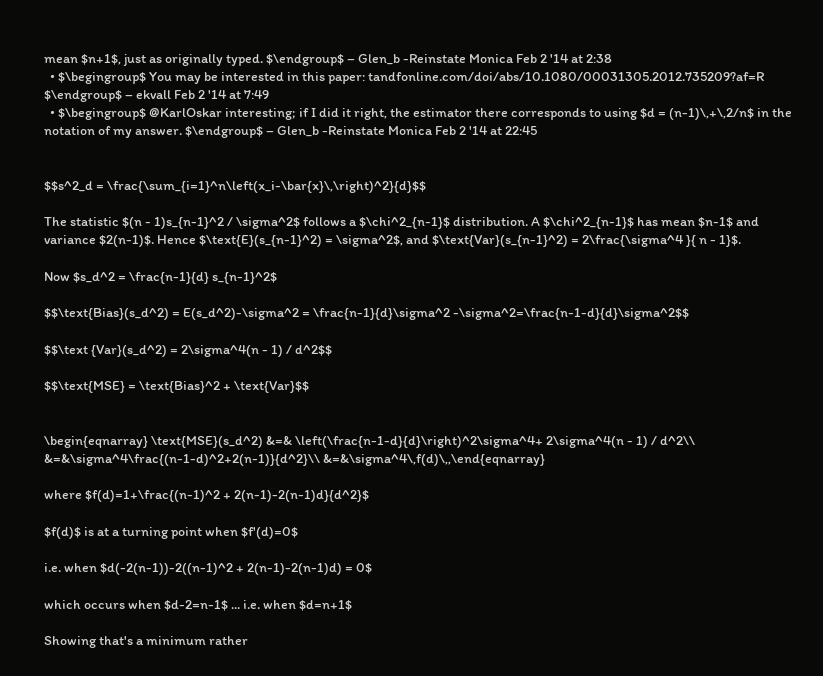mean $n+1$, just as originally typed. $\endgroup$ – Glen_b -Reinstate Monica Feb 2 '14 at 2:38
  • $\begingroup$ You may be interested in this paper: tandfonline.com/doi/abs/10.1080/00031305.2012.735209?af=R $\endgroup$ – ekvall Feb 2 '14 at 7:49
  • $\begingroup$ @KarlOskar interesting; if I did it right, the estimator there corresponds to using $d = (n-1)\,+\,2/n$ in the notation of my answer. $\endgroup$ – Glen_b -Reinstate Monica Feb 2 '14 at 22:45


$$s^2_d = \frac{\sum_{i=1}^n\left(x_i-\bar{x}\,\right)^2}{d}$$

The statistic $(n - 1)s_{n-1}^2 / \sigma^2$ follows a $\chi^2_{n-1}$ distribution. A $\chi^2_{n-1}$ has mean $n-1$ and variance $2(n-1)$. Hence $\text{E}(s_{n-1}^2) = \sigma^2$, and $\text{Var}(s_{n-1}^2) = 2\frac{\sigma^4 }{ n - 1}$.

Now $s_d^2 = \frac{n-1}{d} s_{n-1}^2$

$$\text{Bias}(s_d^2) = E(s_d^2)-\sigma^2 = \frac{n-1}{d}\sigma^2 -\sigma^2=\frac{n-1-d}{d}\sigma^2$$

$$\text {Var}(s_d^2) = 2\sigma^4(n - 1) / d^2$$

$$\text{MSE} = \text{Bias}^2 + \text{Var}$$


\begin{eqnarray} \text{MSE}(s_d^2) &=& \left(\frac{n-1-d}{d}\right)^2\sigma^4+ 2\sigma^4(n - 1) / d^2\\ &=&\sigma^4\frac{(n-1-d)^2+2(n-1)}{d^2}\\ &=&\sigma^4\,f(d)\,,\end{eqnarray}

where $f(d)=1+\frac{(n-1)^2 + 2(n-1)-2(n-1)d}{d^2}$

$f(d)$ is at a turning point when $f'(d)=0$

i.e. when $d(-2(n-1))-2((n-1)^2 + 2(n-1)-2(n-1)d) = 0$

which occurs when $d-2=n-1$ ... i.e. when $d=n+1$

Showing that's a minimum rather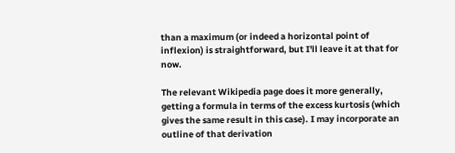than a maximum (or indeed a horizontal point of inflexion) is straightforward, but I'll leave it at that for now.

The relevant Wikipedia page does it more generally, getting a formula in terms of the excess kurtosis (which gives the same result in this case). I may incorporate an outline of that derivation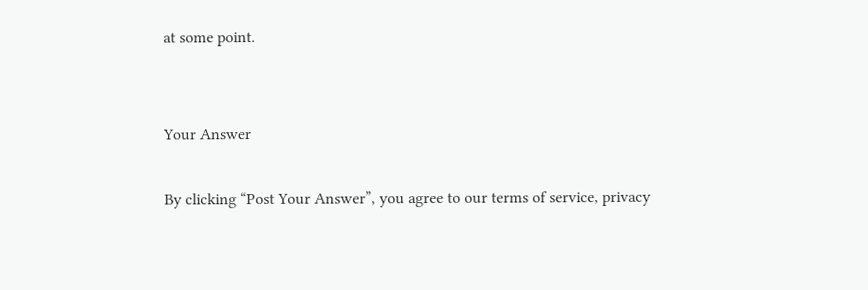at some point.


Your Answer

By clicking “Post Your Answer”, you agree to our terms of service, privacy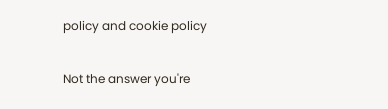policy and cookie policy

Not the answer you're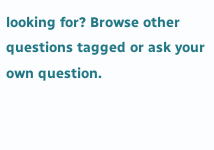looking for? Browse other questions tagged or ask your own question.